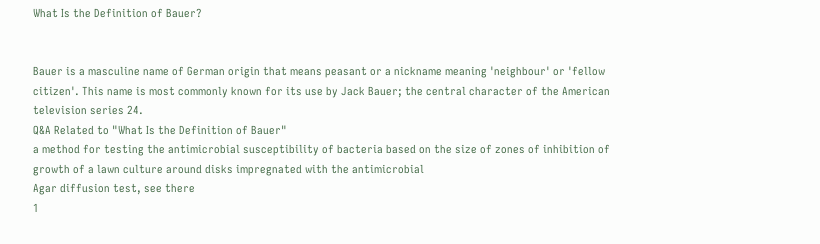What Is the Definition of Bauer?


Bauer is a masculine name of German origin that means peasant or a nickname meaning 'neighbour' or 'fellow citizen'. This name is most commonly known for its use by Jack Bauer; the central character of the American television series 24.
Q&A Related to "What Is the Definition of Bauer"
a method for testing the antimicrobial susceptibility of bacteria based on the size of zones of inhibition of growth of a lawn culture around disks impregnated with the antimicrobial
Agar diffusion test, see there
1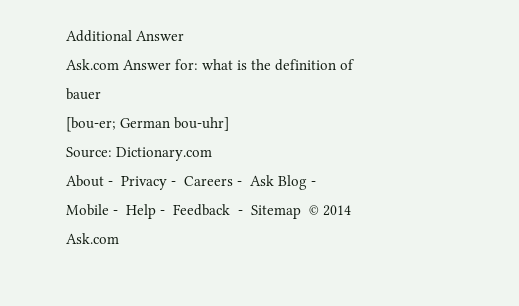Additional Answer
Ask.com Answer for: what is the definition of bauer
[bou-er; German bou-uhr]
Source: Dictionary.com
About -  Privacy -  Careers -  Ask Blog -  Mobile -  Help -  Feedback  -  Sitemap  © 2014 Ask.com